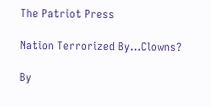The Patriot Press

Nation Terrorized By…Clowns?

By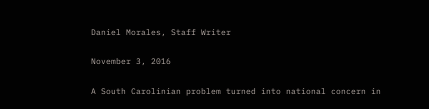Daniel Morales, Staff Writer

November 3, 2016

A South Carolinian problem turned into national concern in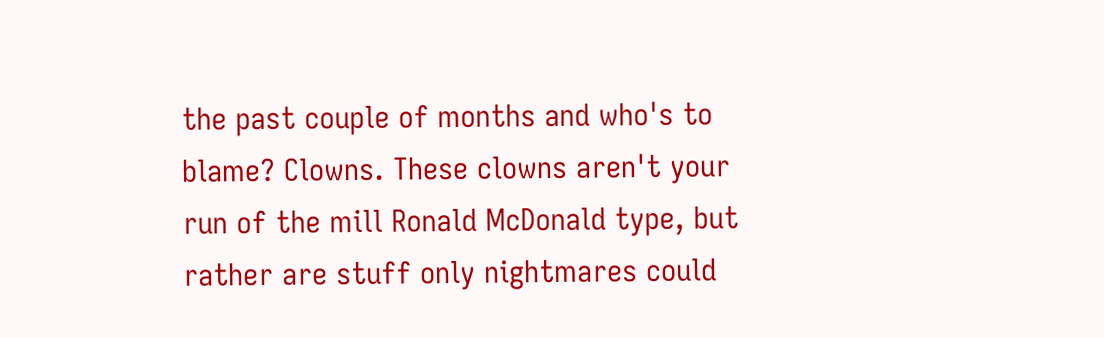the past couple of months and who's to blame? Clowns. These clowns aren't your run of the mill Ronald McDonald type, but rather are stuff only nightmares could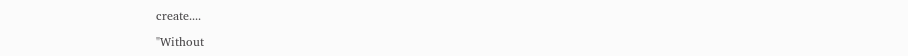create....

"Without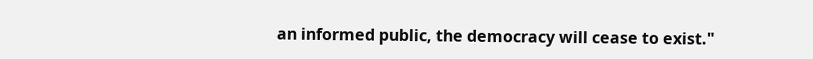an informed public, the democracy will cease to exist."